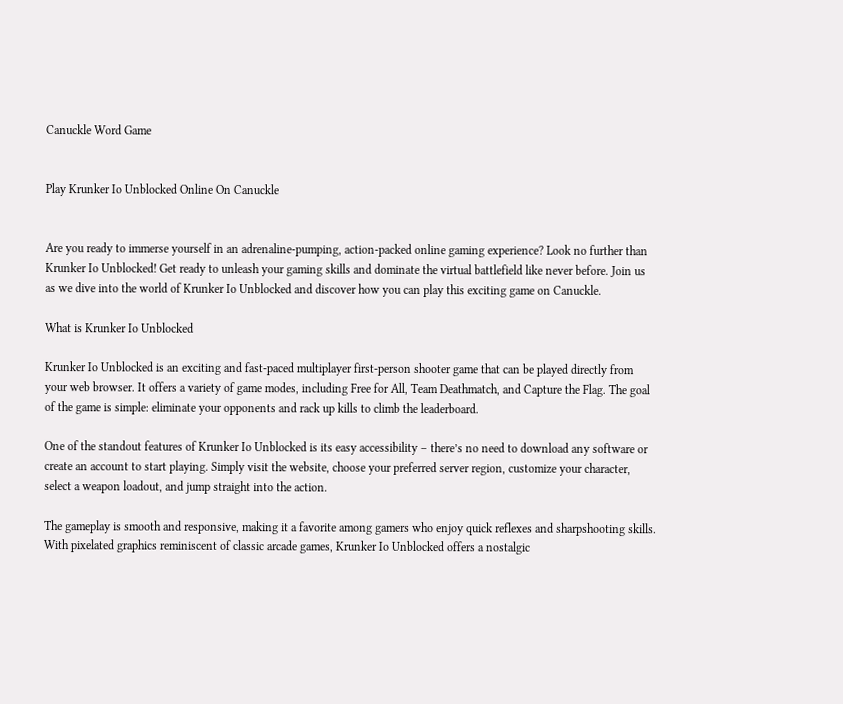Canuckle Word Game


Play Krunker Io Unblocked Online On Canuckle


Are you ready to immerse yourself in an adrenaline-pumping, action-packed online gaming experience? Look no further than Krunker Io Unblocked! Get ready to unleash your gaming skills and dominate the virtual battlefield like never before. Join us as we dive into the world of Krunker Io Unblocked and discover how you can play this exciting game on Canuckle.

What is Krunker Io Unblocked

Krunker Io Unblocked is an exciting and fast-paced multiplayer first-person shooter game that can be played directly from your web browser. It offers a variety of game modes, including Free for All, Team Deathmatch, and Capture the Flag. The goal of the game is simple: eliminate your opponents and rack up kills to climb the leaderboard.

One of the standout features of Krunker Io Unblocked is its easy accessibility – there’s no need to download any software or create an account to start playing. Simply visit the website, choose your preferred server region, customize your character, select a weapon loadout, and jump straight into the action.

The gameplay is smooth and responsive, making it a favorite among gamers who enjoy quick reflexes and sharpshooting skills. With pixelated graphics reminiscent of classic arcade games, Krunker Io Unblocked offers a nostalgic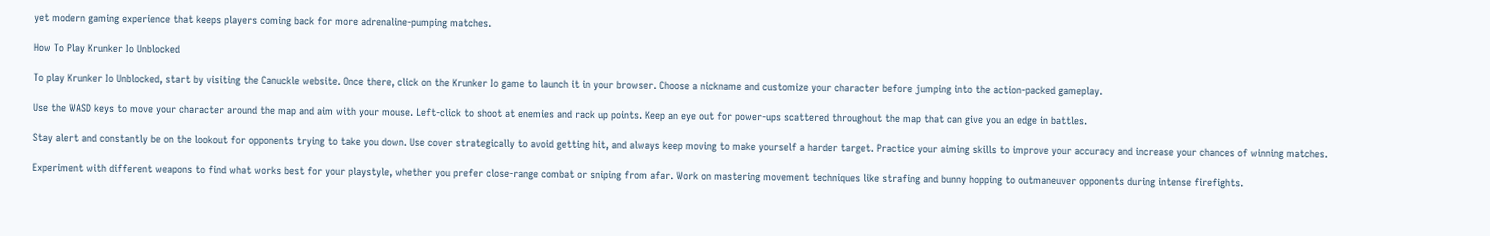yet modern gaming experience that keeps players coming back for more adrenaline-pumping matches.

How To Play Krunker Io Unblocked

To play Krunker Io Unblocked, start by visiting the Canuckle website. Once there, click on the Krunker Io game to launch it in your browser. Choose a nickname and customize your character before jumping into the action-packed gameplay.

Use the WASD keys to move your character around the map and aim with your mouse. Left-click to shoot at enemies and rack up points. Keep an eye out for power-ups scattered throughout the map that can give you an edge in battles.

Stay alert and constantly be on the lookout for opponents trying to take you down. Use cover strategically to avoid getting hit, and always keep moving to make yourself a harder target. Practice your aiming skills to improve your accuracy and increase your chances of winning matches.

Experiment with different weapons to find what works best for your playstyle, whether you prefer close-range combat or sniping from afar. Work on mastering movement techniques like strafing and bunny hopping to outmaneuver opponents during intense firefights.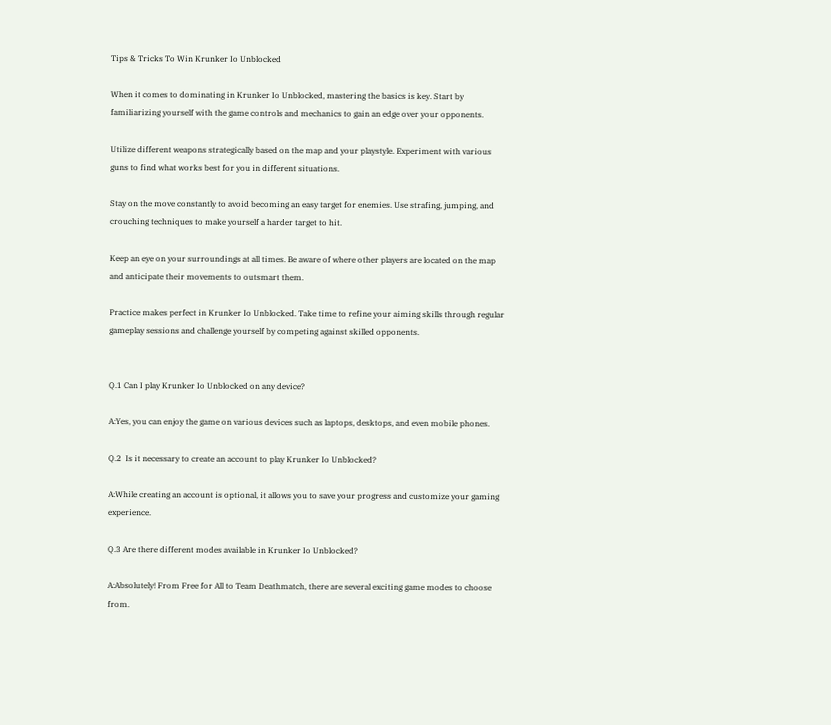Tips & Tricks To Win Krunker Io Unblocked

When it comes to dominating in Krunker Io Unblocked, mastering the basics is key. Start by familiarizing yourself with the game controls and mechanics to gain an edge over your opponents.

Utilize different weapons strategically based on the map and your playstyle. Experiment with various guns to find what works best for you in different situations.

Stay on the move constantly to avoid becoming an easy target for enemies. Use strafing, jumping, and crouching techniques to make yourself a harder target to hit.

Keep an eye on your surroundings at all times. Be aware of where other players are located on the map and anticipate their movements to outsmart them.

Practice makes perfect in Krunker Io Unblocked. Take time to refine your aiming skills through regular gameplay sessions and challenge yourself by competing against skilled opponents.


Q.1 Can I play Krunker Io Unblocked on any device?

A:Yes, you can enjoy the game on various devices such as laptops, desktops, and even mobile phones.

Q.2  Is it necessary to create an account to play Krunker Io Unblocked?

A:While creating an account is optional, it allows you to save your progress and customize your gaming experience.

Q.3 Are there different modes available in Krunker Io Unblocked?

A:Absolutely! From Free for All to Team Deathmatch, there are several exciting game modes to choose from.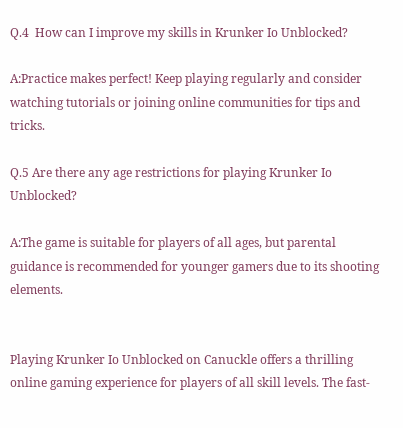Q.4  How can I improve my skills in Krunker Io Unblocked?

A:Practice makes perfect! Keep playing regularly and consider watching tutorials or joining online communities for tips and tricks.

Q.5 Are there any age restrictions for playing Krunker Io Unblocked?

A:The game is suitable for players of all ages, but parental guidance is recommended for younger gamers due to its shooting elements.


Playing Krunker Io Unblocked on Canuckle offers a thrilling online gaming experience for players of all skill levels. The fast-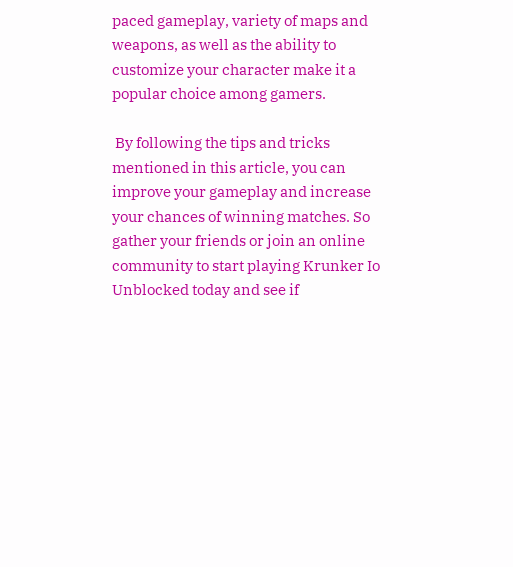paced gameplay, variety of maps and weapons, as well as the ability to customize your character make it a popular choice among gamers.

 By following the tips and tricks mentioned in this article, you can improve your gameplay and increase your chances of winning matches. So gather your friends or join an online community to start playing Krunker Io Unblocked today and see if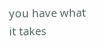you have what it takes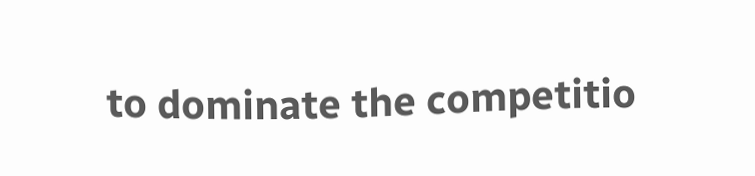to dominate the competitio